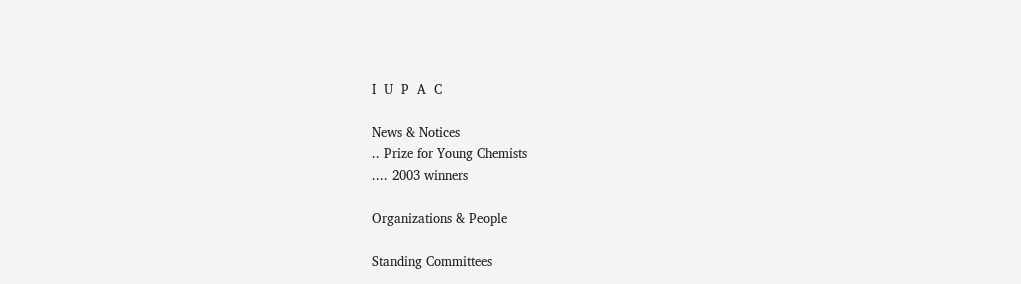I  U  P  A  C

News & Notices
.. Prize for Young Chemists
.... 2003 winners

Organizations & People

Standing Committees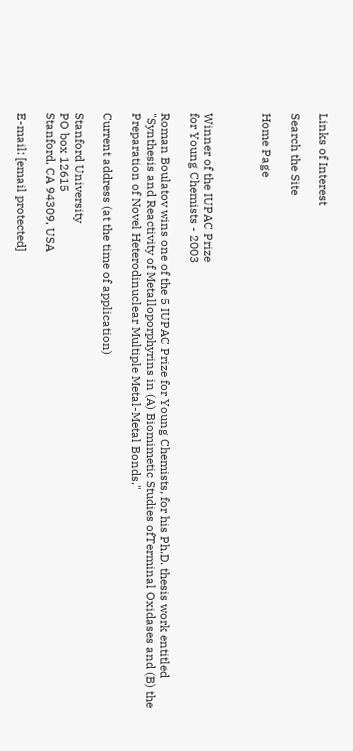Links of Interest

Search the Site

Home Page



Winner of the IUPAC Prize
for Young Chemists - 2003

Roman Boulatov wins one of the 5 IUPAC Prize for Young Chemists, for his Ph.D. thesis work entitled "Synthesis and Reactivity of Metalloporphyrins in (A) Biomimetic Studies ofTerminal Oxidases and (B) the Preparation of Novel Heterodinuclear Multiple Metal-Metal Bonds."

Current address (at the time of application)

Stanford University
PO box 12615
Stanford, CA 94309, USA

E-mail: [email protected]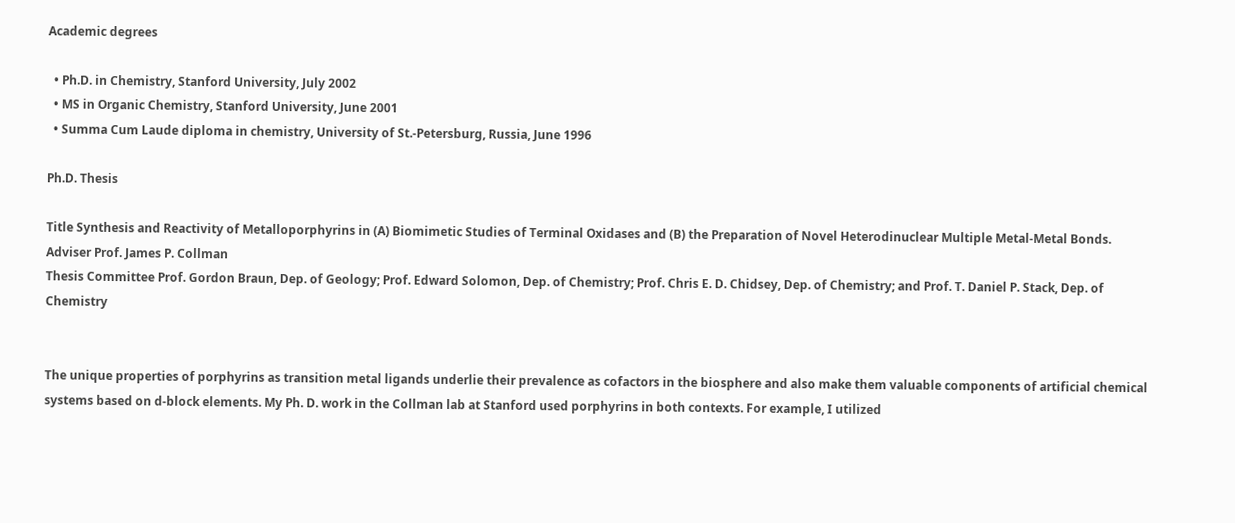Academic degrees

  • Ph.D. in Chemistry, Stanford University, July 2002
  • MS in Organic Chemistry, Stanford University, June 2001
  • Summa Cum Laude diploma in chemistry, University of St.-Petersburg, Russia, June 1996

Ph.D. Thesis

Title Synthesis and Reactivity of Metalloporphyrins in (A) Biomimetic Studies of Terminal Oxidases and (B) the Preparation of Novel Heterodinuclear Multiple Metal-Metal Bonds.
Adviser Prof. James P. Collman
Thesis Committee Prof. Gordon Braun, Dep. of Geology; Prof. Edward Solomon, Dep. of Chemistry; Prof. Chris E. D. Chidsey, Dep. of Chemistry; and Prof. T. Daniel P. Stack, Dep. of Chemistry


The unique properties of porphyrins as transition metal ligands underlie their prevalence as cofactors in the biosphere and also make them valuable components of artificial chemical systems based on d-block elements. My Ph. D. work in the Collman lab at Stanford used porphyrins in both contexts. For example, I utilized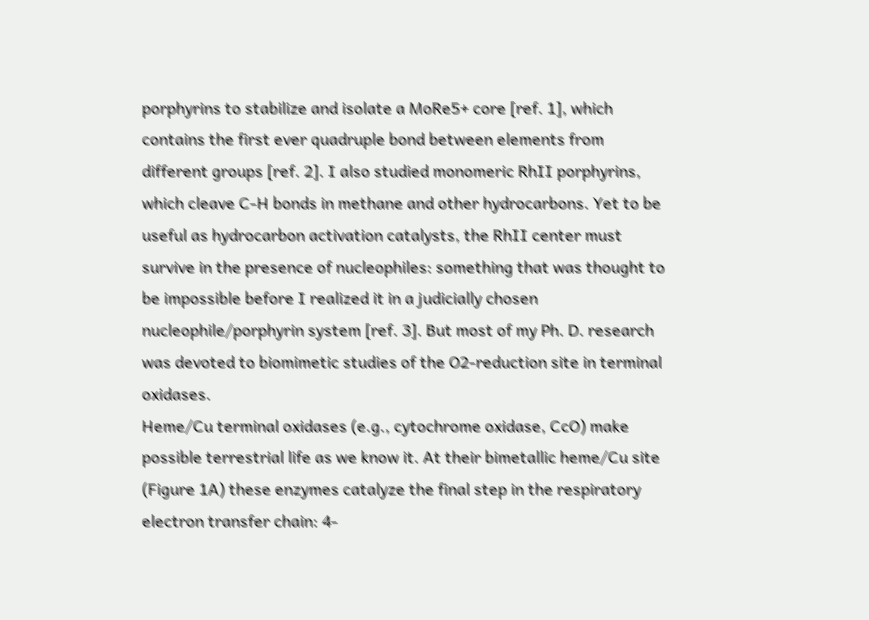porphyrins to stabilize and isolate a MoRe5+ core [ref. 1], which contains the first ever quadruple bond between elements from different groups [ref. 2]. I also studied monomeric RhII porphyrins, which cleave C-H bonds in methane and other hydrocarbons. Yet to be useful as hydrocarbon activation catalysts, the RhII center must survive in the presence of nucleophiles: something that was thought to be impossible before I realized it in a judicially chosen nucleophile/porphyrin system [ref. 3]. But most of my Ph. D. research was devoted to biomimetic studies of the O2-reduction site in terminal oxidases.
Heme/Cu terminal oxidases (e.g., cytochrome oxidase, CcO) make possible terrestrial life as we know it. At their bimetallic heme/Cu site (Figure 1A) these enzymes catalyze the final step in the respiratory electron transfer chain: 4-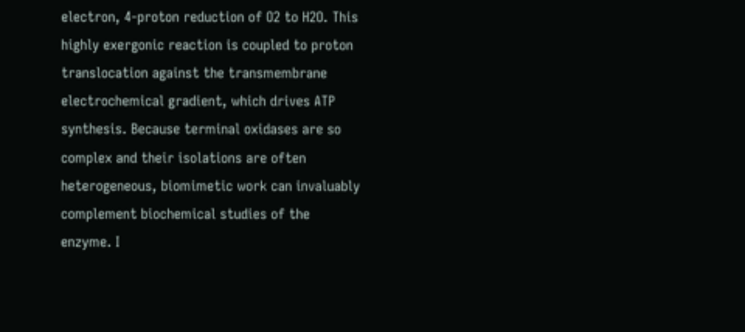electron, 4-proton reduction of O2 to H2O. This highly exergonic reaction is coupled to proton translocation against the transmembrane electrochemical gradient, which drives ATP synthesis. Because terminal oxidases are so complex and their isolations are often heterogeneous, biomimetic work can invaluably complement biochemical studies of the enzyme. I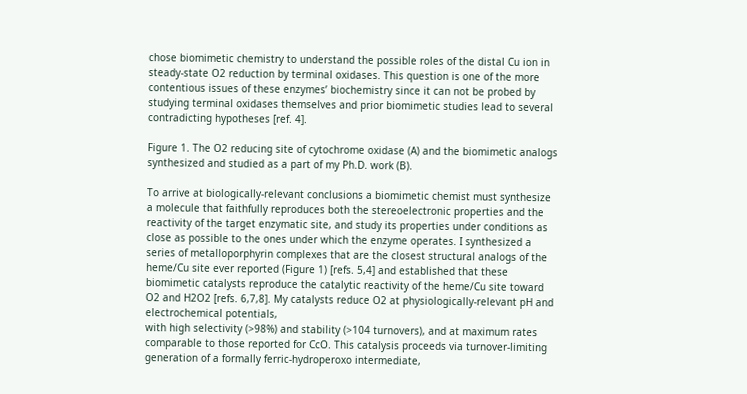chose biomimetic chemistry to understand the possible roles of the distal Cu ion in steady-state O2 reduction by terminal oxidases. This question is one of the more contentious issues of these enzymes’ biochemistry since it can not be probed by studying terminal oxidases themselves and prior biomimetic studies lead to several contradicting hypotheses [ref. 4].

Figure 1. The O2 reducing site of cytochrome oxidase (A) and the biomimetic analogs synthesized and studied as a part of my Ph.D. work (B).

To arrive at biologically-relevant conclusions a biomimetic chemist must synthesize a molecule that faithfully reproduces both the stereoelectronic properties and the reactivity of the target enzymatic site, and study its properties under conditions as close as possible to the ones under which the enzyme operates. I synthesized a series of metalloporphyrin complexes that are the closest structural analogs of the heme/Cu site ever reported (Figure 1) [refs. 5,4] and established that these biomimetic catalysts reproduce the catalytic reactivity of the heme/Cu site toward O2 and H2O2 [refs. 6,7,8]. My catalysts reduce O2 at physiologically-relevant pH and electrochemical potentials,
with high selectivity (>98%) and stability (>104 turnovers), and at maximum rates comparable to those reported for CcO. This catalysis proceeds via turnover-limiting generation of a formally ferric-hydroperoxo intermediate,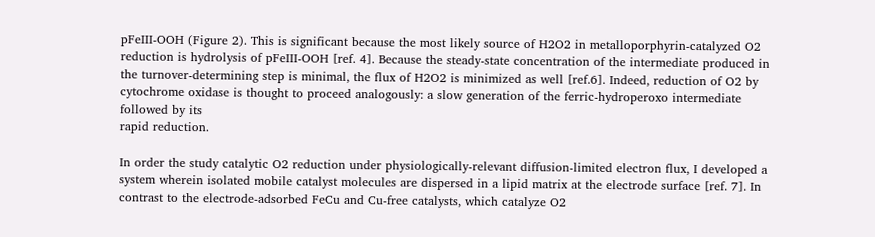pFeIII-OOH (Figure 2). This is significant because the most likely source of H2O2 in metalloporphyrin-catalyzed O2 reduction is hydrolysis of pFeIII-OOH [ref. 4]. Because the steady-state concentration of the intermediate produced in the turnover-determining step is minimal, the flux of H2O2 is minimized as well [ref.6]. Indeed, reduction of O2 by cytochrome oxidase is thought to proceed analogously: a slow generation of the ferric-hydroperoxo intermediate followed by its
rapid reduction.

In order the study catalytic O2 reduction under physiologically-relevant diffusion-limited electron flux, I developed a system wherein isolated mobile catalyst molecules are dispersed in a lipid matrix at the electrode surface [ref. 7]. In contrast to the electrode-adsorbed FeCu and Cu-free catalysts, which catalyze O2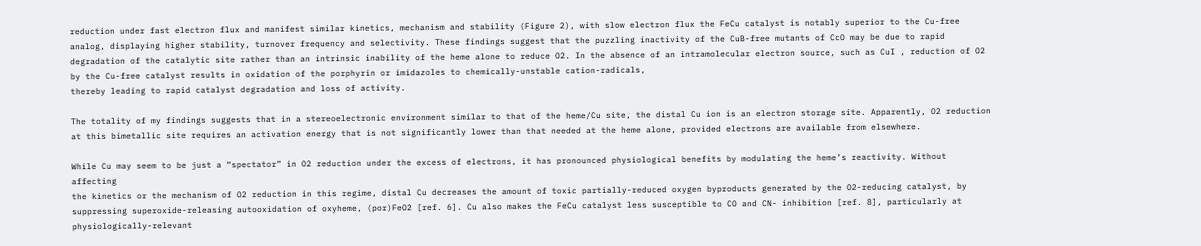reduction under fast electron flux and manifest similar kinetics, mechanism and stability (Figure 2), with slow electron flux the FeCu catalyst is notably superior to the Cu-free analog, displaying higher stability, turnover frequency and selectivity. These findings suggest that the puzzling inactivity of the CuB-free mutants of CcO may be due to rapid degradation of the catalytic site rather than an intrinsic inability of the heme alone to reduce O2. In the absence of an intramolecular electron source, such as CuI , reduction of O2 by the Cu-free catalyst results in oxidation of the porphyrin or imidazoles to chemically-unstable cation-radicals,
thereby leading to rapid catalyst degradation and loss of activity.

The totality of my findings suggests that in a stereoelectronic environment similar to that of the heme/Cu site, the distal Cu ion is an electron storage site. Apparently, O2 reduction at this bimetallic site requires an activation energy that is not significantly lower than that needed at the heme alone, provided electrons are available from elsewhere.

While Cu may seem to be just a “spectator” in O2 reduction under the excess of electrons, it has pronounced physiological benefits by modulating the heme’s reactivity. Without affecting
the kinetics or the mechanism of O2 reduction in this regime, distal Cu decreases the amount of toxic partially-reduced oxygen byproducts generated by the O2-reducing catalyst, by suppressing superoxide-releasing autooxidation of oxyheme, (por)FeO2 [ref. 6]. Cu also makes the FeCu catalyst less susceptible to CO and CN- inhibition [ref. 8], particularly at physiologically-relevant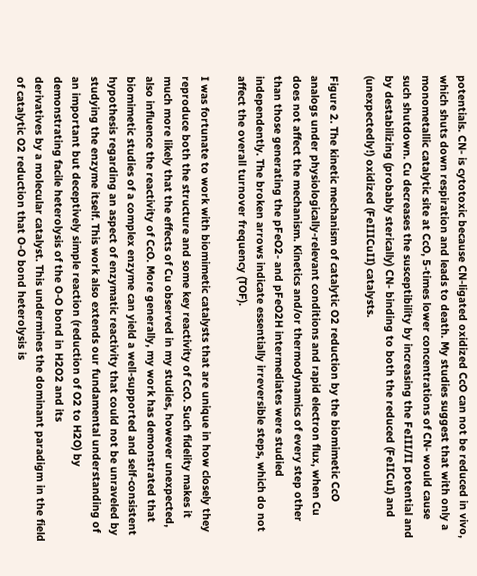potentials. CN- is cytotoxic because CN-ligated oxidized CcO can not be reduced in vivo, which shuts down respiration and leads to death. My studies suggest that with only a monometallic catalytic site at CcO, 5-times lower concentrations of CN- would cause such shutdown. Cu decreases the susceptibility by increasing the FeIII/II potential and by destabilizing (probably sterically) CN- binding to both the reduced (FeIICuI) and (unexpectedly!) oxidized (FeIIICuII) catalysts.

Figure 2. The kinetic mechanism of catalytic O2 reduction by the biomimetic CcO analogs under physiologically-relevant conditions and rapid electron flux, when Cu does not affect the mechanism. Kinetics and/or thermodynamics of every step other than those generating the pFeO2- and pFeO2H intermediates were studied independently. The broken arrows indicate essentially irreversible steps, which do not affect the overall turnover frequency (TOF).

I was fortunate to work with biomimetic catalysts that are unique in how closely they reproduce both the structure and some key reactivity of CcO. Such fidelity makes it much more likely that the effects of Cu observed in my studies, however unexpected, also influence the reactivity of CcO. More generally, my work has demonstrated that biomimetic studies of a complex enzyme can yield a well-supported and self-consistent hypothesis regarding an aspect of enzymatic reactivity that could not be unraveled by studying the enzyme itself. This work also extends our fundamental understanding of an important but deceptively simple reaction (reduction of O2 to H2O) by demonstrating facile heterolysis of the O-O bond in H2O2 and its
derivatives by a molecular catalyst. This undermines the dominant paradigm in the field of catalytic O2 reduction that O-O bond heterolysis is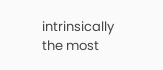intrinsically the most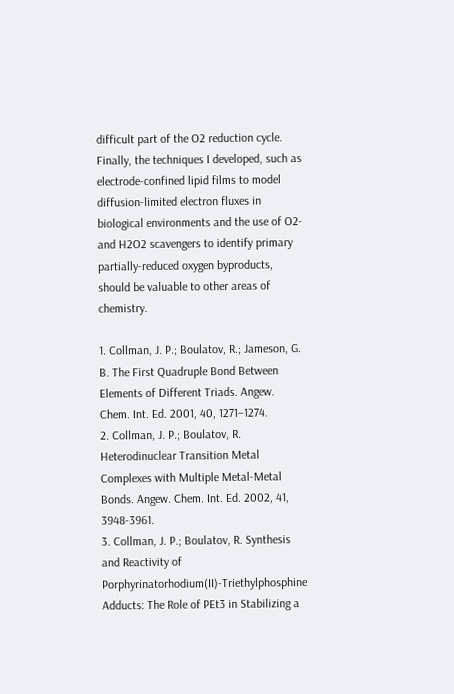difficult part of the O2 reduction cycle. Finally, the techniques I developed, such as electrode-confined lipid films to model diffusion-limited electron fluxes in biological environments and the use of O2- and H2O2 scavengers to identify primary partially-reduced oxygen byproducts, should be valuable to other areas of chemistry.

1. Collman, J. P.; Boulatov, R.; Jameson, G. B. The First Quadruple Bond Between Elements of Different Triads. Angew. Chem. Int. Ed. 2001, 40, 1271–1274.
2. Collman, J. P.; Boulatov, R. Heterodinuclear Transition Metal Complexes with Multiple Metal-Metal Bonds. Angew. Chem. Int. Ed. 2002, 41, 3948-3961.
3. Collman, J. P.; Boulatov, R. Synthesis and Reactivity of Porphyrinatorhodium(II)-Triethylphosphine Adducts: The Role of PEt3 in Stabilizing a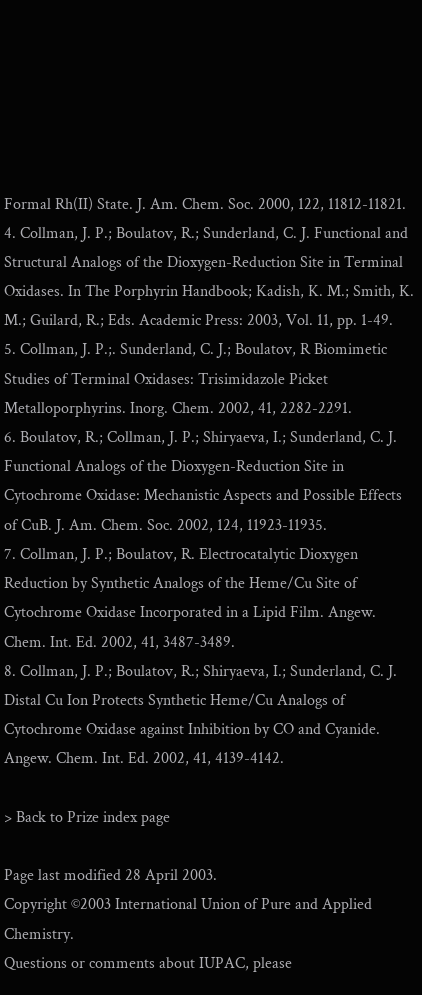Formal Rh(II) State. J. Am. Chem. Soc. 2000, 122, 11812-11821.
4. Collman, J. P.; Boulatov, R.; Sunderland, C. J. Functional and Structural Analogs of the Dioxygen-Reduction Site in Terminal Oxidases. In The Porphyrin Handbook; Kadish, K. M.; Smith, K. M.; Guilard, R.; Eds. Academic Press: 2003, Vol. 11, pp. 1-49.
5. Collman, J. P.;. Sunderland, C. J.; Boulatov, R Biomimetic Studies of Terminal Oxidases: Trisimidazole Picket Metalloporphyrins. Inorg. Chem. 2002, 41, 2282-2291.
6. Boulatov, R.; Collman, J. P.; Shiryaeva, I.; Sunderland, C. J. Functional Analogs of the Dioxygen-Reduction Site in Cytochrome Oxidase: Mechanistic Aspects and Possible Effects of CuB. J. Am. Chem. Soc. 2002, 124, 11923-11935.
7. Collman, J. P.; Boulatov, R. Electrocatalytic Dioxygen Reduction by Synthetic Analogs of the Heme/Cu Site of Cytochrome Oxidase Incorporated in a Lipid Film. Angew. Chem. Int. Ed. 2002, 41, 3487-3489.
8. Collman, J. P.; Boulatov, R.; Shiryaeva, I.; Sunderland, C. J. Distal Cu Ion Protects Synthetic Heme/Cu Analogs of Cytochrome Oxidase against Inhibition by CO and Cyanide. Angew. Chem. Int. Ed. 2002, 41, 4139-4142.

> Back to Prize index page

Page last modified 28 April 2003.
Copyright ©2003 International Union of Pure and Applied Chemistry.
Questions or comments about IUPAC, please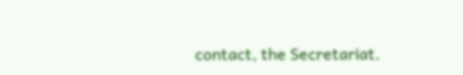contact, the Secretariat.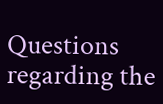Questions regarding the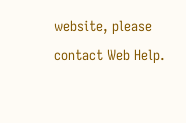website, please contact Web Help.